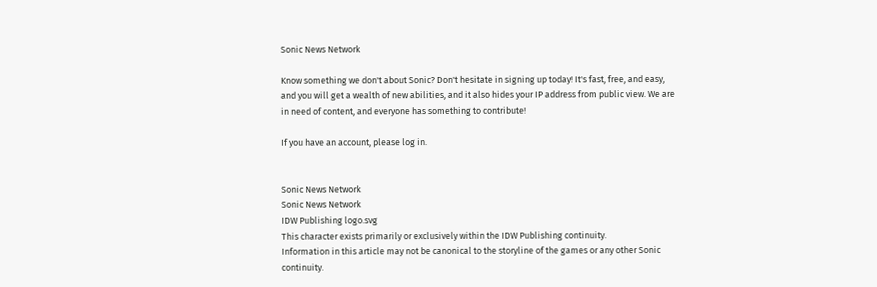Sonic News Network

Know something we don't about Sonic? Don't hesitate in signing up today! It's fast, free, and easy, and you will get a wealth of new abilities, and it also hides your IP address from public view. We are in need of content, and everyone has something to contribute!

If you have an account, please log in.


Sonic News Network
Sonic News Network
IDW Publishing logo.svg
This character exists primarily or exclusively within the IDW Publishing continuity.
Information in this article may not be canonical to the storyline of the games or any other Sonic continuity.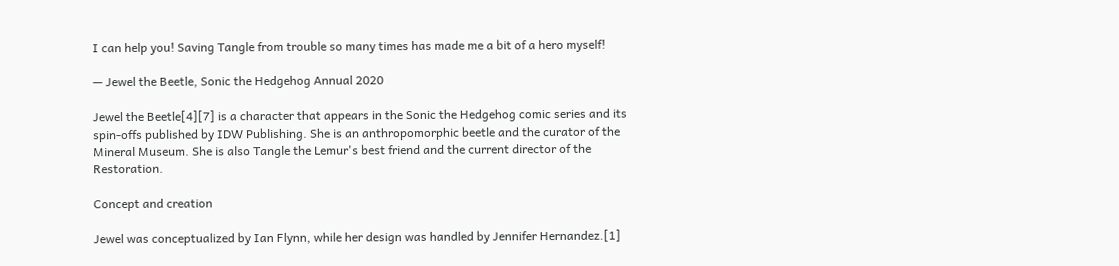I can help you! Saving Tangle from trouble so many times has made me a bit of a hero myself!

— Jewel the Beetle, Sonic the Hedgehog Annual 2020

Jewel the Beetle[4][7] is a character that appears in the Sonic the Hedgehog comic series and its spin-offs published by IDW Publishing. She is an anthropomorphic beetle and the curator of the Mineral Museum. She is also Tangle the Lemur's best friend and the current director of the Restoration.

Concept and creation

Jewel was conceptualized by Ian Flynn, while her design was handled by Jennifer Hernandez.[1]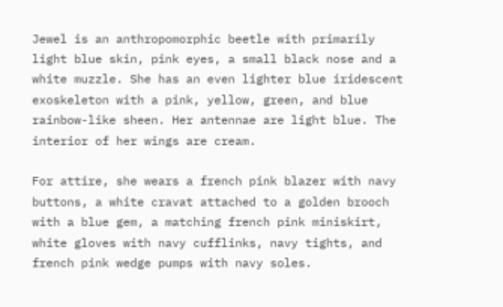Jewel is an anthropomorphic beetle with primarily light blue skin, pink eyes, a small black nose and a white muzzle. She has an even lighter blue iridescent exoskeleton with a pink, yellow, green, and blue rainbow-like sheen. Her antennae are light blue. The interior of her wings are cream.

For attire, she wears a french pink blazer with navy buttons, a white cravat attached to a golden brooch with a blue gem, a matching french pink miniskirt, white gloves with navy cufflinks, navy tights, and french pink wedge pumps with navy soles.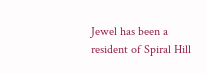Jewel has been a resident of Spiral Hill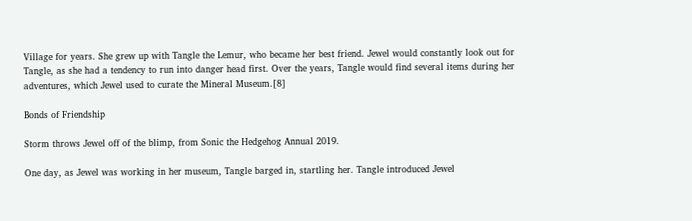Village for years. She grew up with Tangle the Lemur, who became her best friend. Jewel would constantly look out for Tangle, as she had a tendency to run into danger head first. Over the years, Tangle would find several items during her adventures, which Jewel used to curate the Mineral Museum.[8]

Bonds of Friendship

Storm throws Jewel off of the blimp, from Sonic the Hedgehog Annual 2019.

One day, as Jewel was working in her museum, Tangle barged in, startling her. Tangle introduced Jewel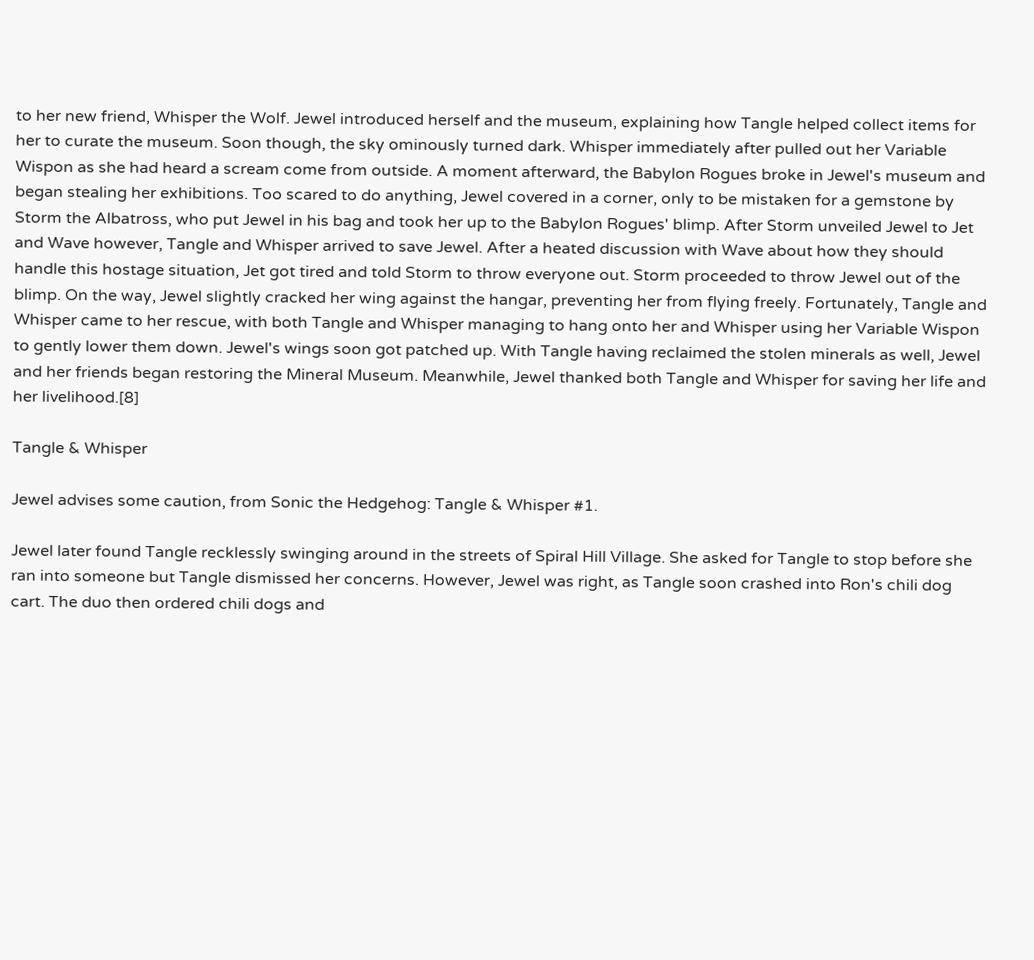to her new friend, Whisper the Wolf. Jewel introduced herself and the museum, explaining how Tangle helped collect items for her to curate the museum. Soon though, the sky ominously turned dark. Whisper immediately after pulled out her Variable Wispon as she had heard a scream come from outside. A moment afterward, the Babylon Rogues broke in Jewel's museum and began stealing her exhibitions. Too scared to do anything, Jewel covered in a corner, only to be mistaken for a gemstone by Storm the Albatross, who put Jewel in his bag and took her up to the Babylon Rogues' blimp. After Storm unveiled Jewel to Jet and Wave however, Tangle and Whisper arrived to save Jewel. After a heated discussion with Wave about how they should handle this hostage situation, Jet got tired and told Storm to throw everyone out. Storm proceeded to throw Jewel out of the blimp. On the way, Jewel slightly cracked her wing against the hangar, preventing her from flying freely. Fortunately, Tangle and Whisper came to her rescue, with both Tangle and Whisper managing to hang onto her and Whisper using her Variable Wispon to gently lower them down. Jewel's wings soon got patched up. With Tangle having reclaimed the stolen minerals as well, Jewel and her friends began restoring the Mineral Museum. Meanwhile, Jewel thanked both Tangle and Whisper for saving her life and her livelihood.[8]

Tangle & Whisper

Jewel advises some caution, from Sonic the Hedgehog: Tangle & Whisper #1.

Jewel later found Tangle recklessly swinging around in the streets of Spiral Hill Village. She asked for Tangle to stop before she ran into someone but Tangle dismissed her concerns. However, Jewel was right, as Tangle soon crashed into Ron's chili dog cart. The duo then ordered chili dogs and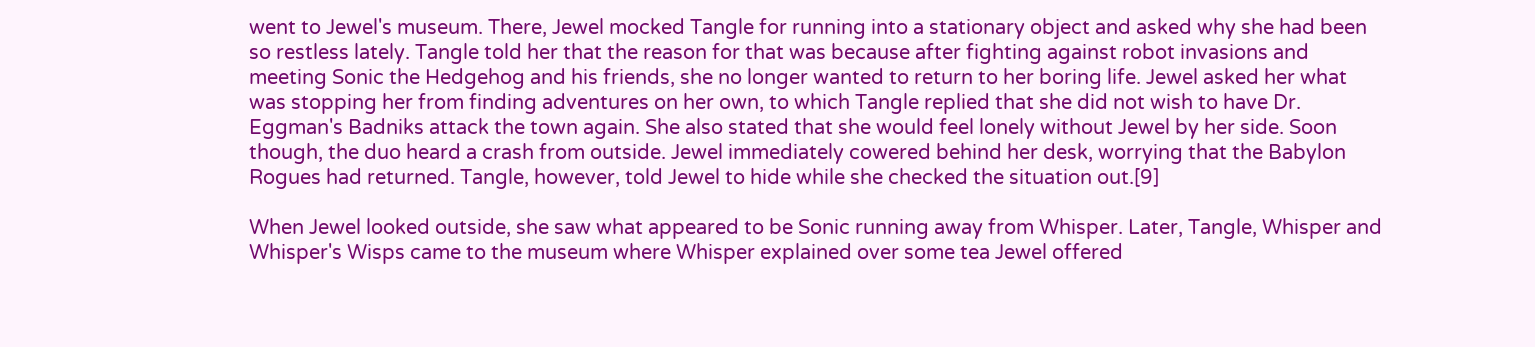went to Jewel's museum. There, Jewel mocked Tangle for running into a stationary object and asked why she had been so restless lately. Tangle told her that the reason for that was because after fighting against robot invasions and meeting Sonic the Hedgehog and his friends, she no longer wanted to return to her boring life. Jewel asked her what was stopping her from finding adventures on her own, to which Tangle replied that she did not wish to have Dr. Eggman's Badniks attack the town again. She also stated that she would feel lonely without Jewel by her side. Soon though, the duo heard a crash from outside. Jewel immediately cowered behind her desk, worrying that the Babylon Rogues had returned. Tangle, however, told Jewel to hide while she checked the situation out.[9]

When Jewel looked outside, she saw what appeared to be Sonic running away from Whisper. Later, Tangle, Whisper and Whisper's Wisps came to the museum where Whisper explained over some tea Jewel offered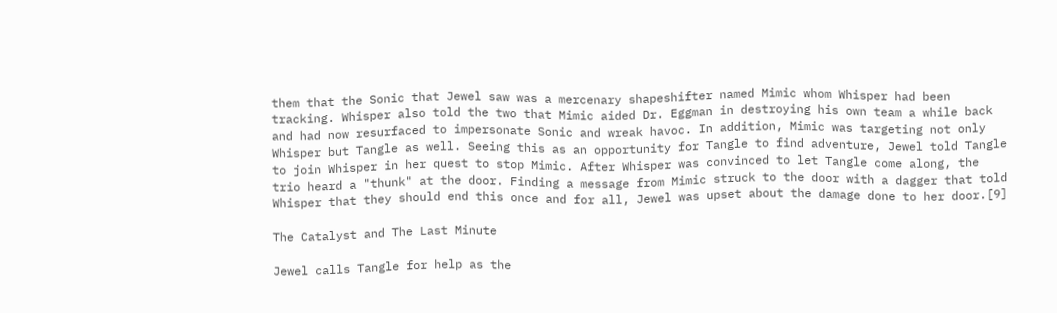them that the Sonic that Jewel saw was a mercenary shapeshifter named Mimic whom Whisper had been tracking. Whisper also told the two that Mimic aided Dr. Eggman in destroying his own team a while back and had now resurfaced to impersonate Sonic and wreak havoc. In addition, Mimic was targeting not only Whisper but Tangle as well. Seeing this as an opportunity for Tangle to find adventure, Jewel told Tangle to join Whisper in her quest to stop Mimic. After Whisper was convinced to let Tangle come along, the trio heard a "thunk" at the door. Finding a message from Mimic struck to the door with a dagger that told Whisper that they should end this once and for all, Jewel was upset about the damage done to her door.[9]

The Catalyst and The Last Minute

Jewel calls Tangle for help as the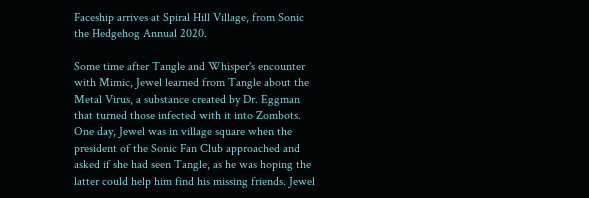Faceship arrives at Spiral Hill Village, from Sonic the Hedgehog Annual 2020.

Some time after Tangle and Whisper's encounter with Mimic, Jewel learned from Tangle about the Metal Virus, a substance created by Dr. Eggman that turned those infected with it into Zombots. One day, Jewel was in village square when the president of the Sonic Fan Club approached and asked if she had seen Tangle, as he was hoping the latter could help him find his missing friends. Jewel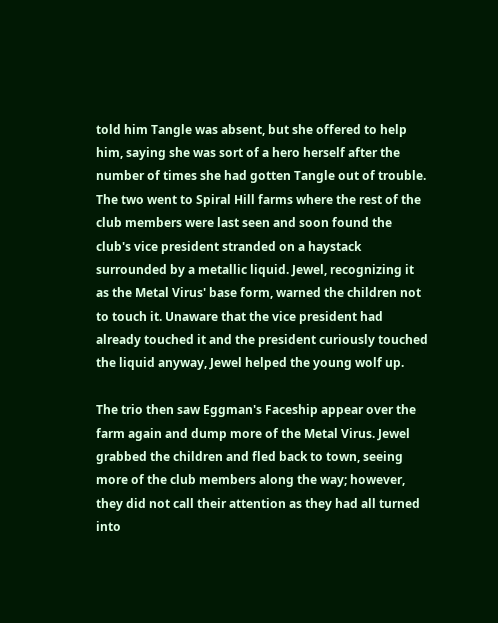told him Tangle was absent, but she offered to help him, saying she was sort of a hero herself after the number of times she had gotten Tangle out of trouble. The two went to Spiral Hill farms where the rest of the club members were last seen and soon found the club's vice president stranded on a haystack surrounded by a metallic liquid. Jewel, recognizing it as the Metal Virus' base form, warned the children not to touch it. Unaware that the vice president had already touched it and the president curiously touched the liquid anyway, Jewel helped the young wolf up.

The trio then saw Eggman's Faceship appear over the farm again and dump more of the Metal Virus. Jewel grabbed the children and fled back to town, seeing more of the club members along the way; however, they did not call their attention as they had all turned into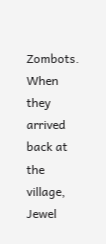Zombots. When they arrived back at the village, Jewel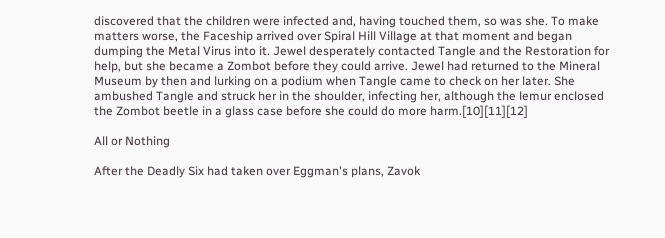discovered that the children were infected and, having touched them, so was she. To make matters worse, the Faceship arrived over Spiral Hill Village at that moment and began dumping the Metal Virus into it. Jewel desperately contacted Tangle and the Restoration for help, but she became a Zombot before they could arrive. Jewel had returned to the Mineral Museum by then and lurking on a podium when Tangle came to check on her later. She ambushed Tangle and struck her in the shoulder, infecting her, although the lemur enclosed the Zombot beetle in a glass case before she could do more harm.[10][11][12]

All or Nothing

After the Deadly Six had taken over Eggman's plans, Zavok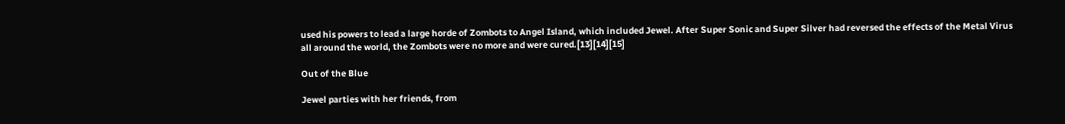used his powers to lead a large horde of Zombots to Angel Island, which included Jewel. After Super Sonic and Super Silver had reversed the effects of the Metal Virus all around the world, the Zombots were no more and were cured.[13][14][15]

Out of the Blue

Jewel parties with her friends, from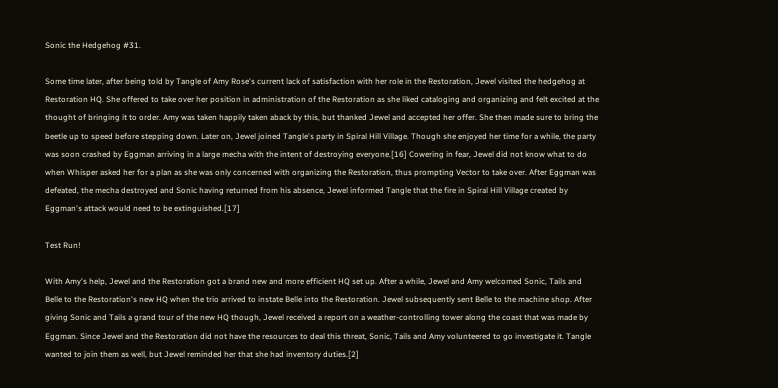Sonic the Hedgehog #31.

Some time later, after being told by Tangle of Amy Rose's current lack of satisfaction with her role in the Restoration, Jewel visited the hedgehog at Restoration HQ. She offered to take over her position in administration of the Restoration as she liked cataloging and organizing and felt excited at the thought of bringing it to order. Amy was taken happily taken aback by this, but thanked Jewel and accepted her offer. She then made sure to bring the beetle up to speed before stepping down. Later on, Jewel joined Tangle's party in Spiral Hill Village. Though she enjoyed her time for a while, the party was soon crashed by Eggman arriving in a large mecha with the intent of destroying everyone.[16] Cowering in fear, Jewel did not know what to do when Whisper asked her for a plan as she was only concerned with organizing the Restoration, thus prompting Vector to take over. After Eggman was defeated, the mecha destroyed and Sonic having returned from his absence, Jewel informed Tangle that the fire in Spiral Hill Village created by Eggman's attack would need to be extinguished.[17]

Test Run!

With Amy's help, Jewel and the Restoration got a brand new and more efficient HQ set up. After a while, Jewel and Amy welcomed Sonic, Tails and Belle to the Restoration's new HQ when the trio arrived to instate Belle into the Restoration. Jewel subsequently sent Belle to the machine shop. After giving Sonic and Tails a grand tour of the new HQ though, Jewel received a report on a weather-controlling tower along the coast that was made by Eggman. Since Jewel and the Restoration did not have the resources to deal this threat, Sonic, Tails and Amy volunteered to go investigate it. Tangle wanted to join them as well, but Jewel reminded her that she had inventory duties.[2]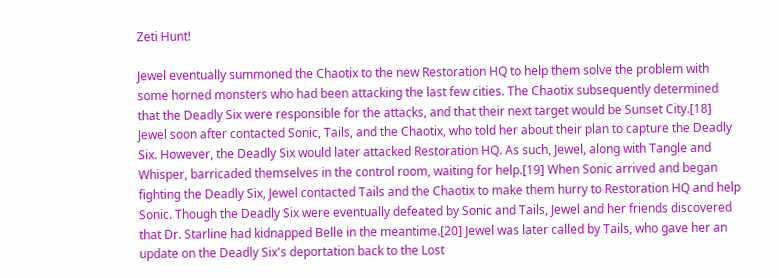Zeti Hunt!

Jewel eventually summoned the Chaotix to the new Restoration HQ to help them solve the problem with some horned monsters who had been attacking the last few cities. The Chaotix subsequently determined that the Deadly Six were responsible for the attacks, and that their next target would be Sunset City.[18] Jewel soon after contacted Sonic, Tails, and the Chaotix, who told her about their plan to capture the Deadly Six. However, the Deadly Six would later attacked Restoration HQ. As such, Jewel, along with Tangle and Whisper, barricaded themselves in the control room, waiting for help.[19] When Sonic arrived and began fighting the Deadly Six, Jewel contacted Tails and the Chaotix to make them hurry to Restoration HQ and help Sonic. Though the Deadly Six were eventually defeated by Sonic and Tails, Jewel and her friends discovered that Dr. Starline had kidnapped Belle in the meantime.[20] Jewel was later called by Tails, who gave her an update on the Deadly Six's deportation back to the Lost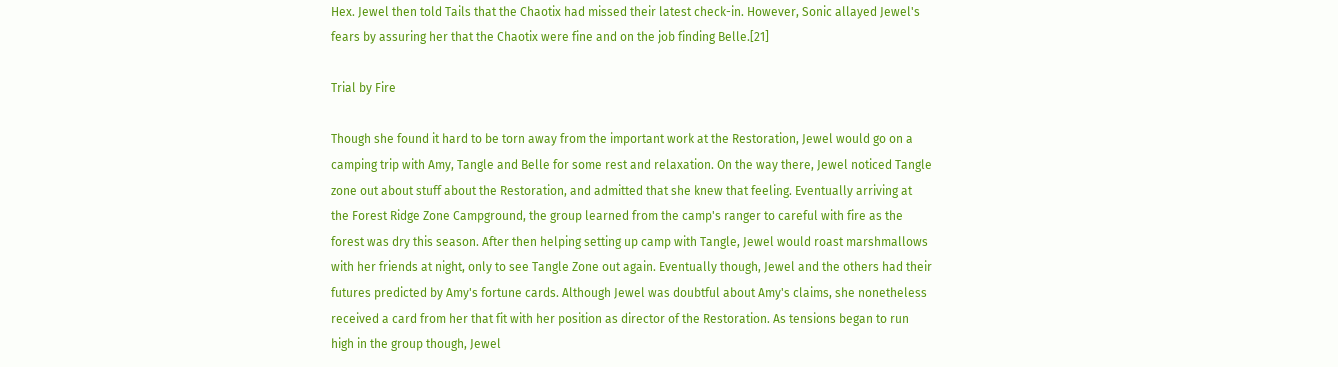Hex. Jewel then told Tails that the Chaotix had missed their latest check-in. However, Sonic allayed Jewel's fears by assuring her that the Chaotix were fine and on the job finding Belle.[21]

Trial by Fire

Though she found it hard to be torn away from the important work at the Restoration, Jewel would go on a camping trip with Amy, Tangle and Belle for some rest and relaxation. On the way there, Jewel noticed Tangle zone out about stuff about the Restoration, and admitted that she knew that feeling. Eventually arriving at the Forest Ridge Zone Campground, the group learned from the camp's ranger to careful with fire as the forest was dry this season. After then helping setting up camp with Tangle, Jewel would roast marshmallows with her friends at night, only to see Tangle Zone out again. Eventually though, Jewel and the others had their futures predicted by Amy's fortune cards. Although Jewel was doubtful about Amy's claims, she nonetheless received a card from her that fit with her position as director of the Restoration. As tensions began to run high in the group though, Jewel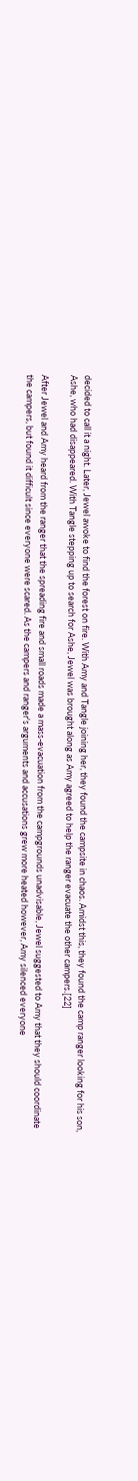decided to call it a night. Later, Jewel awoke to find the forest on fire. With Amy and Tangle joining her, they found the campsite in chaos. Amidst this, they found the camp ranger looking for his son, Ashe, who had disappeared. With Tangle stepping up to search for Ashe, Jewel was brought along as Amy agreed to help the ranger evacuate the other campers.[22]

After Jewel and Amy heard from the ranger that the spreading fire and small roads made a mass-evacuation from the campgrounds unadvisable, Jewel suggested to Amy that they should coordinate the campers, but found it difficult since everyone were scared. As the campers and ranger's arguments and accusations grew more heated however, Amy silenced everyone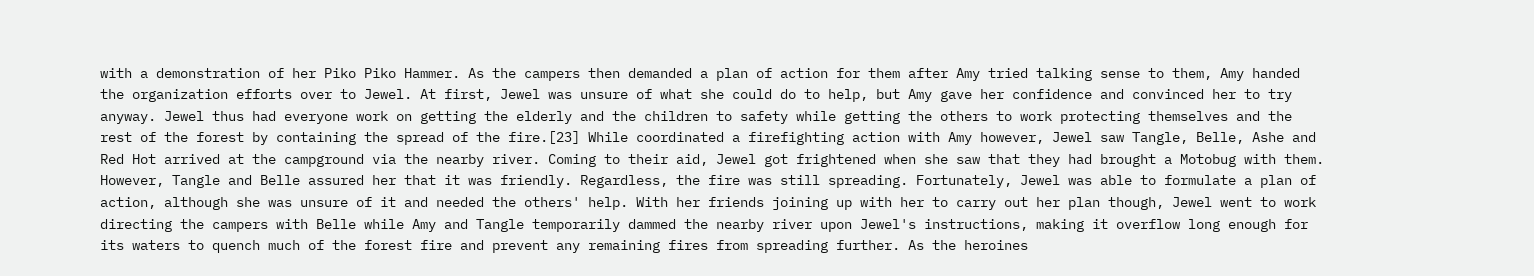with a demonstration of her Piko Piko Hammer. As the campers then demanded a plan of action for them after Amy tried talking sense to them, Amy handed the organization efforts over to Jewel. At first, Jewel was unsure of what she could do to help, but Amy gave her confidence and convinced her to try anyway. Jewel thus had everyone work on getting the elderly and the children to safety while getting the others to work protecting themselves and the rest of the forest by containing the spread of the fire.[23] While coordinated a firefighting action with Amy however, Jewel saw Tangle, Belle, Ashe and Red Hot arrived at the campground via the nearby river. Coming to their aid, Jewel got frightened when she saw that they had brought a Motobug with them. However, Tangle and Belle assured her that it was friendly. Regardless, the fire was still spreading. Fortunately, Jewel was able to formulate a plan of action, although she was unsure of it and needed the others' help. With her friends joining up with her to carry out her plan though, Jewel went to work directing the campers with Belle while Amy and Tangle temporarily dammed the nearby river upon Jewel's instructions, making it overflow long enough for its waters to quench much of the forest fire and prevent any remaining fires from spreading further. As the heroines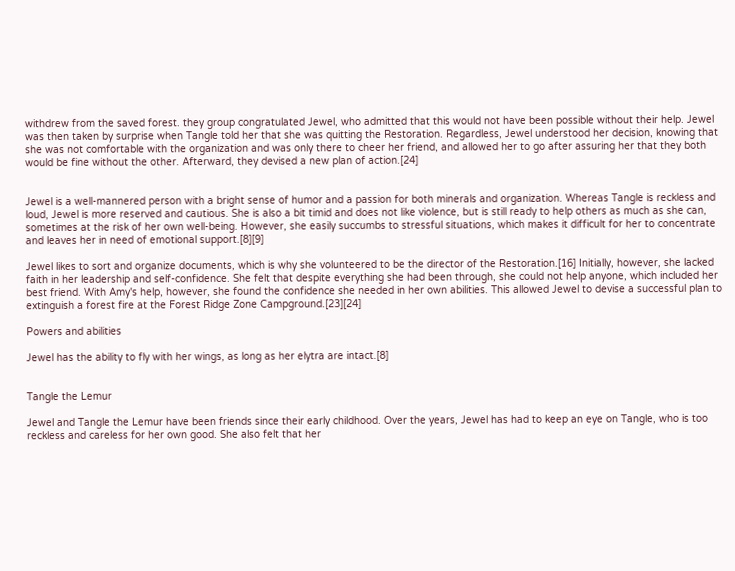withdrew from the saved forest. they group congratulated Jewel, who admitted that this would not have been possible without their help. Jewel was then taken by surprise when Tangle told her that she was quitting the Restoration. Regardless, Jewel understood her decision, knowing that she was not comfortable with the organization and was only there to cheer her friend, and allowed her to go after assuring her that they both would be fine without the other. Afterward, they devised a new plan of action.[24]


Jewel is a well-mannered person with a bright sense of humor and a passion for both minerals and organization. Whereas Tangle is reckless and loud, Jewel is more reserved and cautious. She is also a bit timid and does not like violence, but is still ready to help others as much as she can, sometimes at the risk of her own well-being. However, she easily succumbs to stressful situations, which makes it difficult for her to concentrate and leaves her in need of emotional support.[8][9]

Jewel likes to sort and organize documents, which is why she volunteered to be the director of the Restoration.[16] Initially, however, she lacked faith in her leadership and self-confidence. She felt that despite everything she had been through, she could not help anyone, which included her best friend. With Amy's help, however, she found the confidence she needed in her own abilities. This allowed Jewel to devise a successful plan to extinguish a forest fire at the Forest Ridge Zone Campground.[23][24]

Powers and abilities

Jewel has the ability to fly with her wings, as long as her elytra are intact.[8]


Tangle the Lemur

Jewel and Tangle the Lemur have been friends since their early childhood. Over the years, Jewel has had to keep an eye on Tangle, who is too reckless and careless for her own good. She also felt that her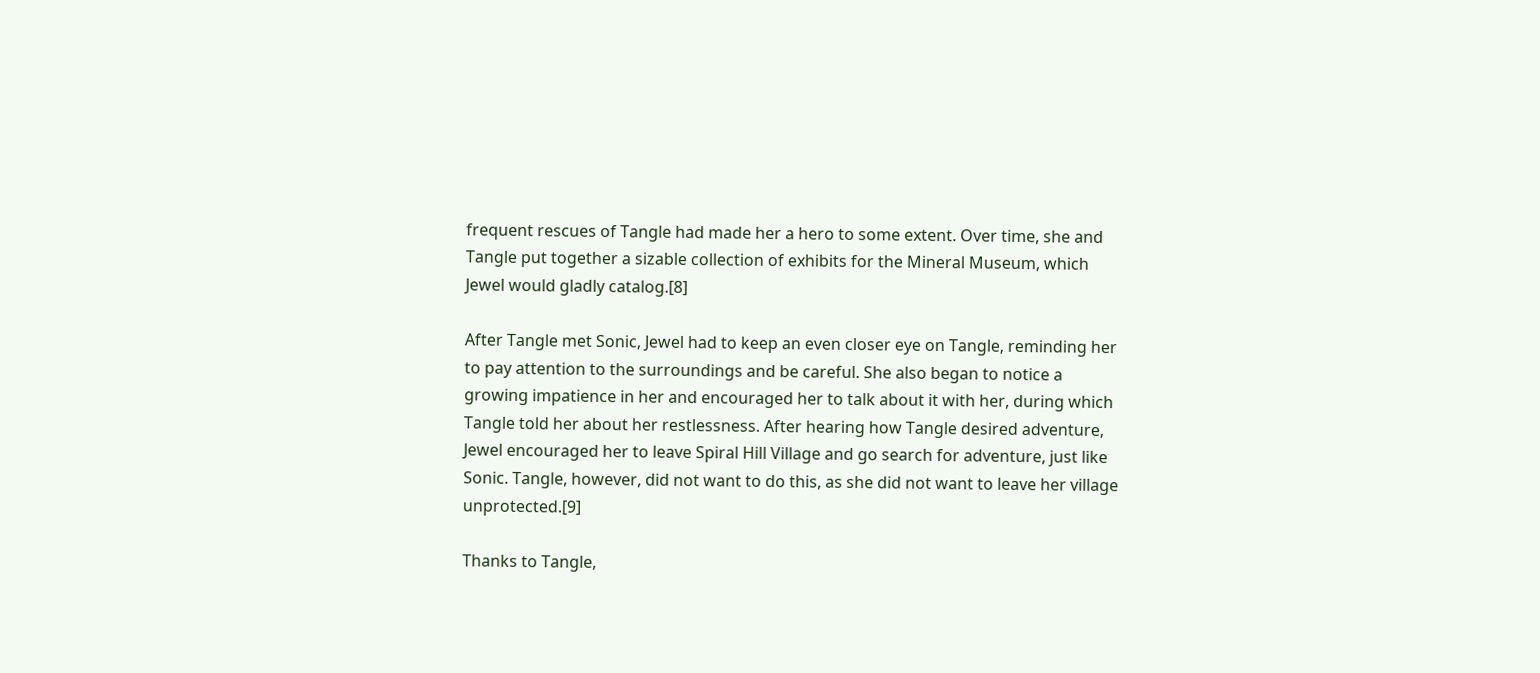frequent rescues of Tangle had made her a hero to some extent. Over time, she and Tangle put together a sizable collection of exhibits for the Mineral Museum, which Jewel would gladly catalog.[8]

After Tangle met Sonic, Jewel had to keep an even closer eye on Tangle, reminding her to pay attention to the surroundings and be careful. She also began to notice a growing impatience in her and encouraged her to talk about it with her, during which Tangle told her about her restlessness. After hearing how Tangle desired adventure, Jewel encouraged her to leave Spiral Hill Village and go search for adventure, just like Sonic. Tangle, however, did not want to do this, as she did not want to leave her village unprotected.[9]

Thanks to Tangle,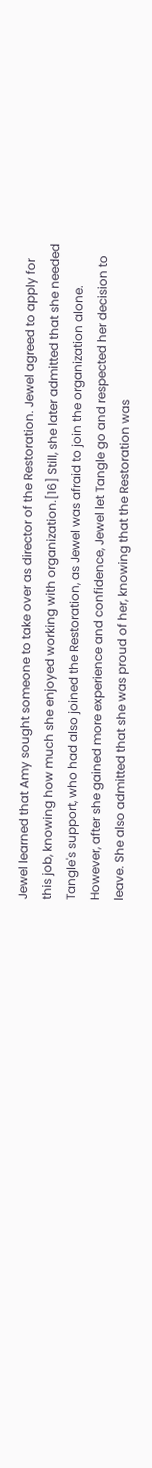Jewel learned that Amy sought someone to take over as director of the Restoration. Jewel agreed to apply for this job, knowing how much she enjoyed working with organization.[16] Still, she later admitted that she needed Tangle's support, who had also joined the Restoration, as Jewel was afraid to join the organization alone. However, after she gained more experience and confidence, Jewel let Tangle go and respected her decision to leave. She also admitted that she was proud of her, knowing that the Restoration was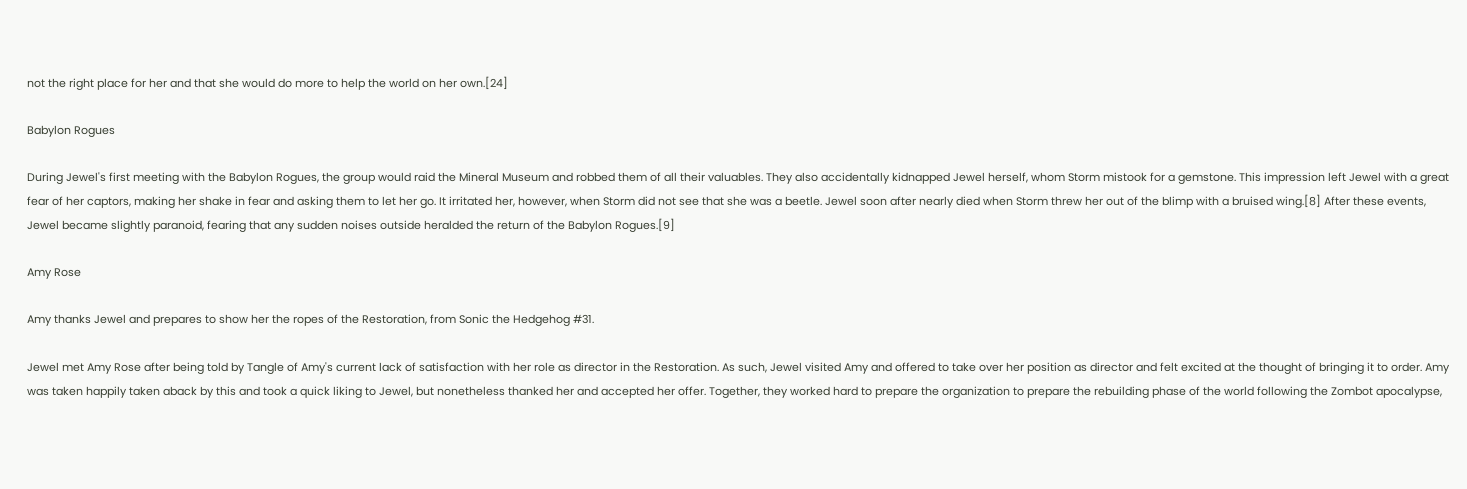not the right place for her and that she would do more to help the world on her own.[24]

Babylon Rogues

During Jewel's first meeting with the Babylon Rogues, the group would raid the Mineral Museum and robbed them of all their valuables. They also accidentally kidnapped Jewel herself, whom Storm mistook for a gemstone. This impression left Jewel with a great fear of her captors, making her shake in fear and asking them to let her go. It irritated her, however, when Storm did not see that she was a beetle. Jewel soon after nearly died when Storm threw her out of the blimp with a bruised wing.[8] After these events, Jewel became slightly paranoid, fearing that any sudden noises outside heralded the return of the Babylon Rogues.[9]

Amy Rose

Amy thanks Jewel and prepares to show her the ropes of the Restoration, from Sonic the Hedgehog #31.

Jewel met Amy Rose after being told by Tangle of Amy's current lack of satisfaction with her role as director in the Restoration. As such, Jewel visited Amy and offered to take over her position as director and felt excited at the thought of bringing it to order. Amy was taken happily taken aback by this and took a quick liking to Jewel, but nonetheless thanked her and accepted her offer. Together, they worked hard to prepare the organization to prepare the rebuilding phase of the world following the Zombot apocalypse,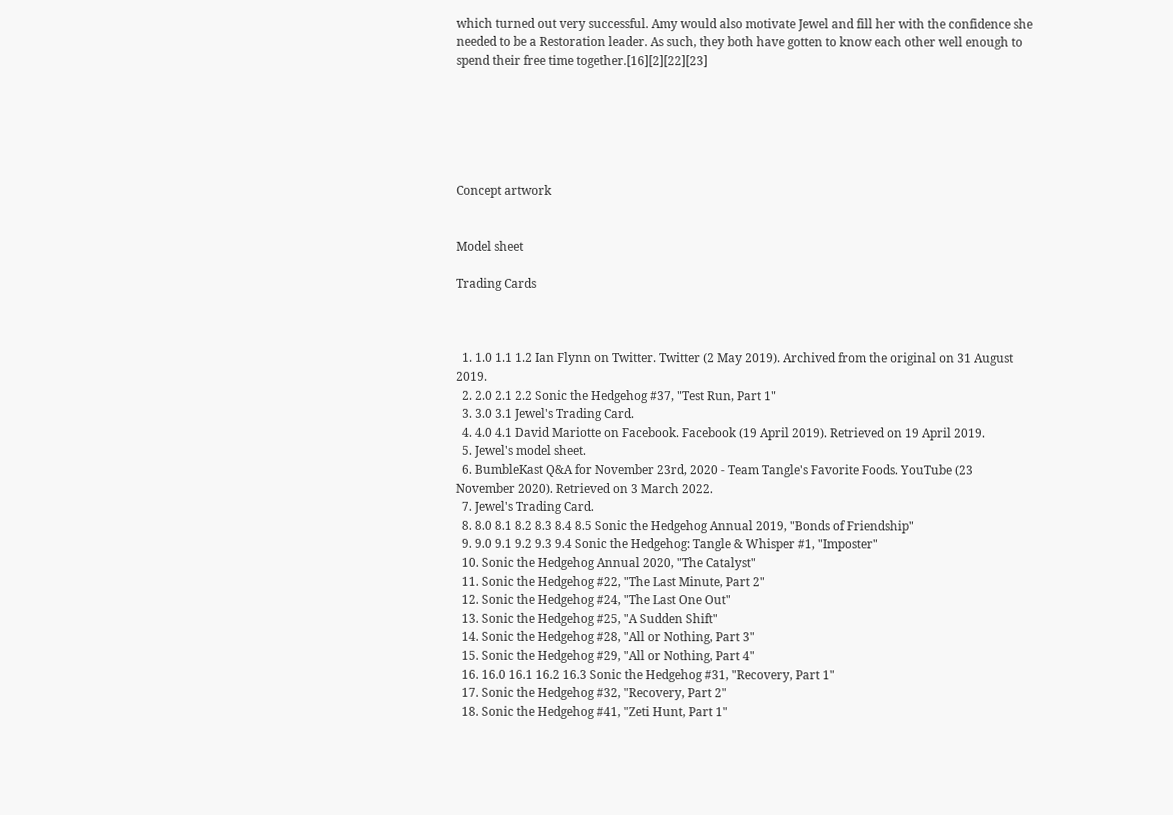which turned out very successful. Amy would also motivate Jewel and fill her with the confidence she needed to be a Restoration leader. As such, they both have gotten to know each other well enough to spend their free time together.[16][2][22][23]






Concept artwork


Model sheet

Trading Cards



  1. 1.0 1.1 1.2 Ian Flynn on Twitter. Twitter (2 May 2019). Archived from the original on 31 August 2019.
  2. 2.0 2.1 2.2 Sonic the Hedgehog #37, "Test Run, Part 1"
  3. 3.0 3.1 Jewel's Trading Card.
  4. 4.0 4.1 David Mariotte on Facebook. Facebook (19 April 2019). Retrieved on 19 April 2019.
  5. Jewel's model sheet.
  6. BumbleKast Q&A for November 23rd, 2020 - Team Tangle's Favorite Foods. YouTube (23 November 2020). Retrieved on 3 March 2022.
  7. Jewel's Trading Card.
  8. 8.0 8.1 8.2 8.3 8.4 8.5 Sonic the Hedgehog Annual 2019, "Bonds of Friendship"
  9. 9.0 9.1 9.2 9.3 9.4 Sonic the Hedgehog: Tangle & Whisper #1, "Imposter"
  10. Sonic the Hedgehog Annual 2020, "The Catalyst"
  11. Sonic the Hedgehog #22, "The Last Minute, Part 2"
  12. Sonic the Hedgehog #24, "The Last One Out"
  13. Sonic the Hedgehog #25, "A Sudden Shift"
  14. Sonic the Hedgehog #28, "All or Nothing, Part 3"
  15. Sonic the Hedgehog #29, "All or Nothing, Part 4"
  16. 16.0 16.1 16.2 16.3 Sonic the Hedgehog #31, "Recovery, Part 1"
  17. Sonic the Hedgehog #32, "Recovery, Part 2"
  18. Sonic the Hedgehog #41, "Zeti Hunt, Part 1"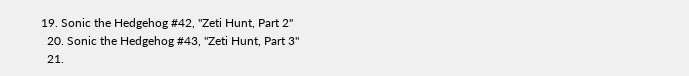19. Sonic the Hedgehog #42, "Zeti Hunt, Part 2"
  20. Sonic the Hedgehog #43, "Zeti Hunt, Part 3"
  21.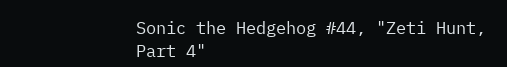Sonic the Hedgehog #44, "Zeti Hunt, Part 4"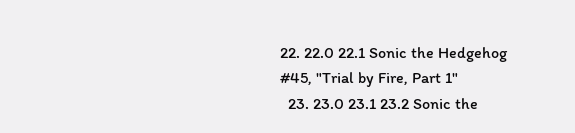22. 22.0 22.1 Sonic the Hedgehog #45, "Trial by Fire, Part 1"
  23. 23.0 23.1 23.2 Sonic the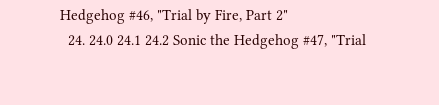Hedgehog #46, "Trial by Fire, Part 2"
  24. 24.0 24.1 24.2 Sonic the Hedgehog #47, "Trial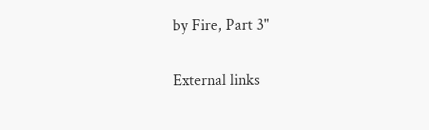by Fire, Part 3"

External links